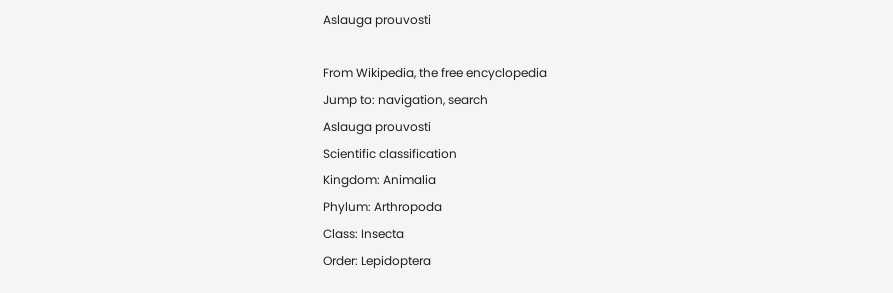Aslauga prouvosti

From Wikipedia, the free encyclopedia
Jump to: navigation, search
Aslauga prouvosti
Scientific classification
Kingdom: Animalia
Phylum: Arthropoda
Class: Insecta
Order: Lepidoptera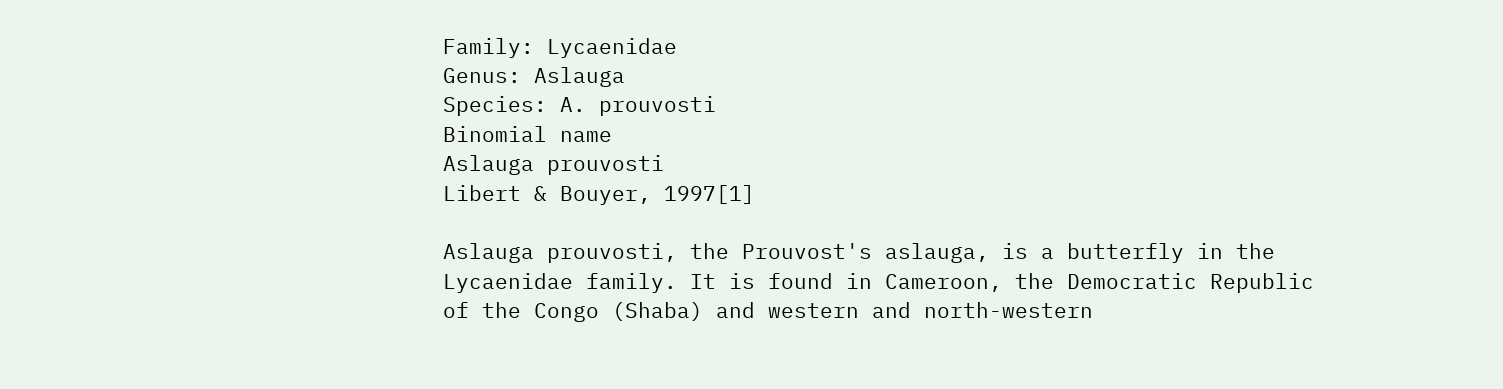Family: Lycaenidae
Genus: Aslauga
Species: A. prouvosti
Binomial name
Aslauga prouvosti
Libert & Bouyer, 1997[1]

Aslauga prouvosti, the Prouvost's aslauga, is a butterfly in the Lycaenidae family. It is found in Cameroon, the Democratic Republic of the Congo (Shaba) and western and north-western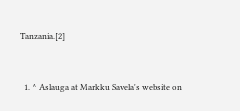Tanzania.[2]


  1. ^ Aslauga at Markku Savela's website on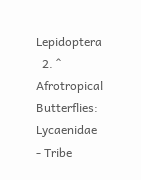Lepidoptera
  2. ^ Afrotropical Butterflies: Lycaenidae - Tribe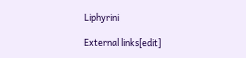Liphyrini

External links[edit]